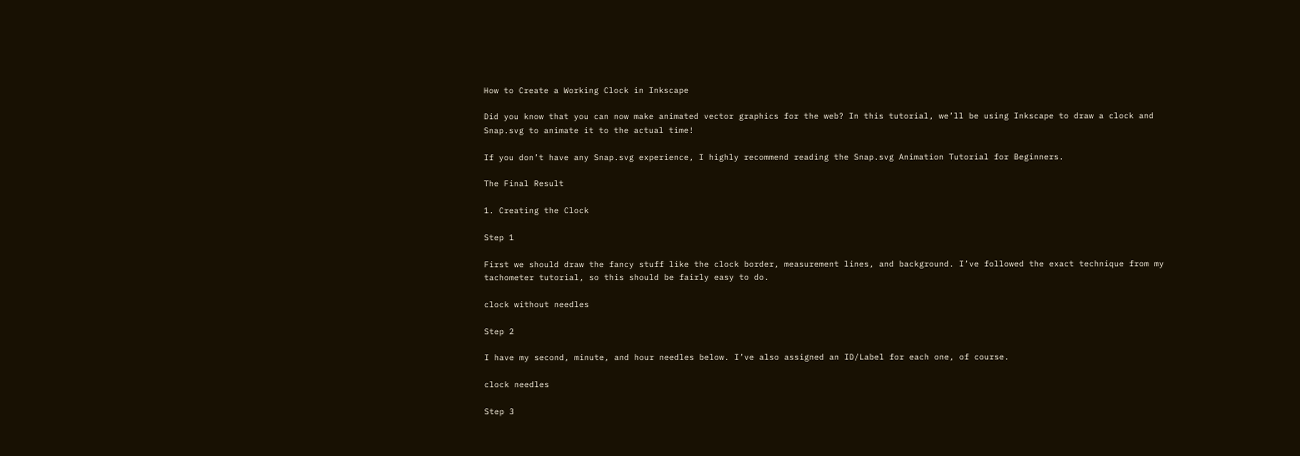How to Create a Working Clock in Inkscape

Did you know that you can now make animated vector graphics for the web? In this tutorial, we’ll be using Inkscape to draw a clock and Snap.svg to animate it to the actual time!

If you don’t have any Snap.svg experience, I highly recommend reading the Snap.svg Animation Tutorial for Beginners.

The Final Result

1. Creating the Clock

Step 1

First we should draw the fancy stuff like the clock border, measurement lines, and background. I’ve followed the exact technique from my tachometer tutorial, so this should be fairly easy to do.

clock without needles

Step 2

I have my second, minute, and hour needles below. I’ve also assigned an ID/Label for each one, of course.

clock needles

Step 3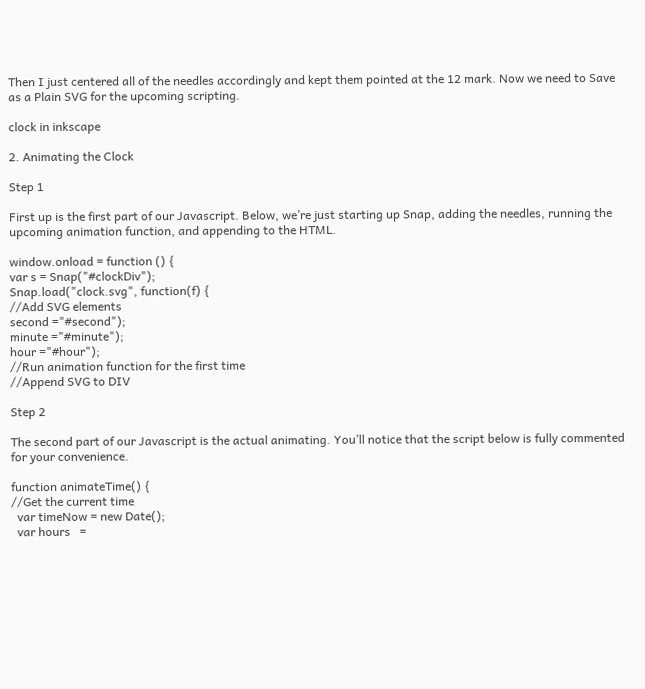Then I just centered all of the needles accordingly and kept them pointed at the 12 mark. Now we need to Save as a Plain SVG for the upcoming scripting.

clock in inkscape

2. Animating the Clock

Step 1

First up is the first part of our Javascript. Below, we’re just starting up Snap, adding the needles, running the upcoming animation function, and appending to the HTML.

window.onload = function () {
var s = Snap("#clockDiv");
Snap.load("clock.svg", function(f) {
//Add SVG elements
second ="#second");
minute ="#minute");
hour ="#hour");
//Run animation function for the first time
//Append SVG to DIV

Step 2

The second part of our Javascript is the actual animating. You’ll notice that the script below is fully commented for your convenience.

function animateTime() {
//Get the current time
  var timeNow = new Date();
  var hours   =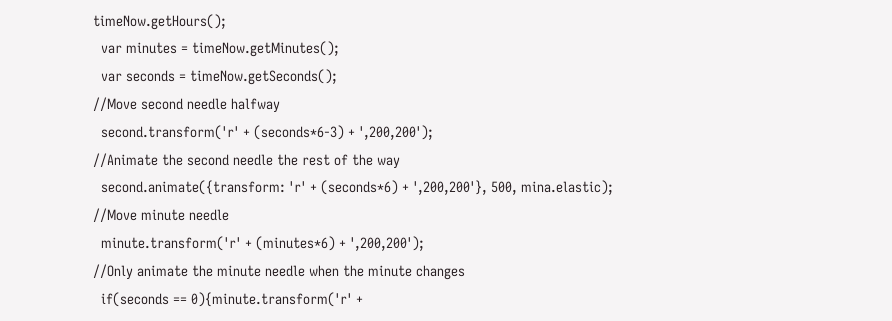timeNow.getHours();
  var minutes = timeNow.getMinutes();
  var seconds = timeNow.getSeconds();
//Move second needle halfway
  second.transform('r' + (seconds*6-3) + ',200,200');
//Animate the second needle the rest of the way
  second.animate({transform: 'r' + (seconds*6) + ',200,200'}, 500, mina.elastic);
//Move minute needle
  minute.transform('r' + (minutes*6) + ',200,200');
//Only animate the minute needle when the minute changes
  if(seconds == 0){minute.transform('r' +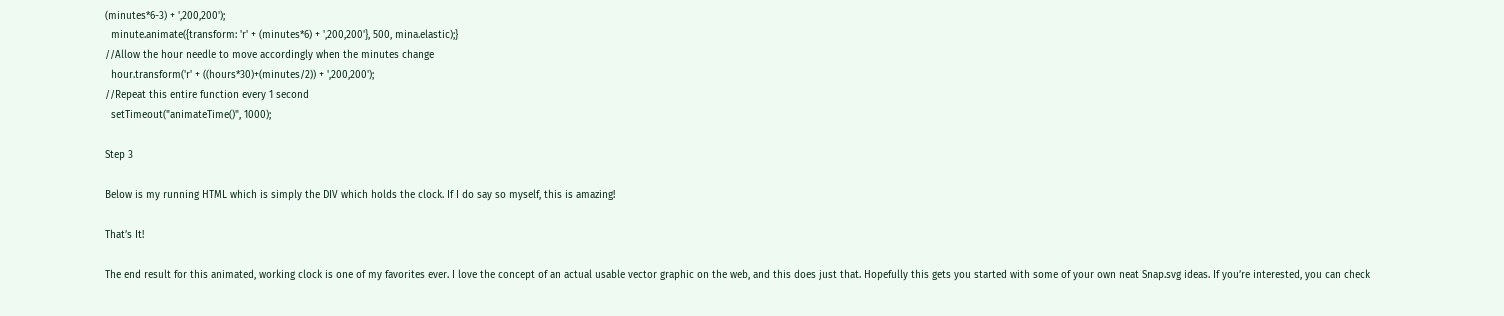(minutes*6-3) + ',200,200');
  minute.animate({transform: 'r' + (minutes*6) + ',200,200'}, 500, mina.elastic);}
//Allow the hour needle to move accordingly when the minutes change
  hour.transform('r' + ((hours*30)+(minutes/2)) + ',200,200');
//Repeat this entire function every 1 second
  setTimeout("animateTime()", 1000);

Step 3

Below is my running HTML which is simply the DIV which holds the clock. If I do say so myself, this is amazing!

That’s It!

The end result for this animated, working clock is one of my favorites ever. I love the concept of an actual usable vector graphic on the web, and this does just that. Hopefully this gets you started with some of your own neat Snap.svg ideas. If you’re interested, you can check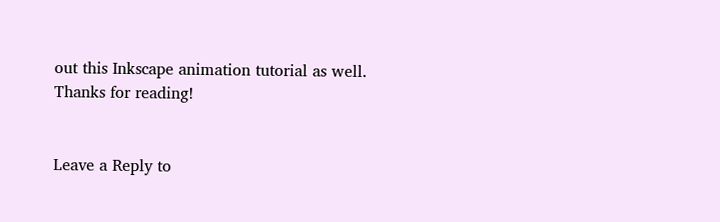out this Inkscape animation tutorial as well. Thanks for reading!


Leave a Reply to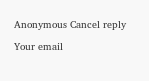Anonymous Cancel reply

Your email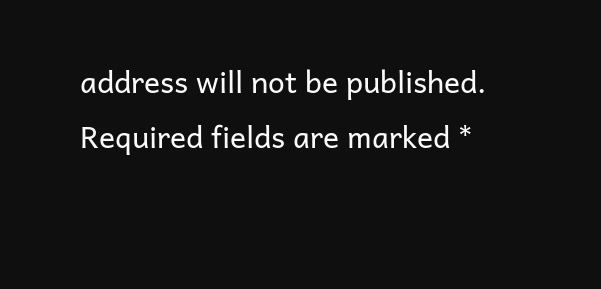address will not be published. Required fields are marked *